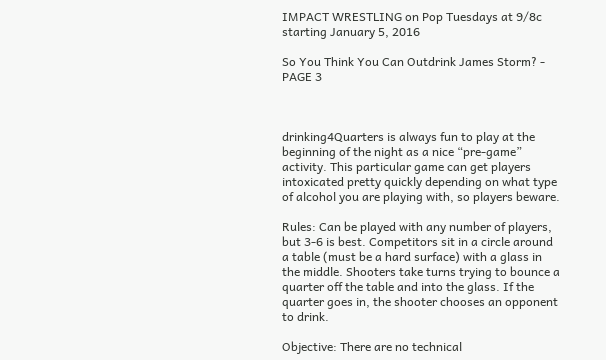IMPACT WRESTLING on Pop Tuesdays at 9/8c starting January 5, 2016

So You Think You Can Outdrink James Storm? - PAGE 3



drinking4Quarters is always fun to play at the beginning of the night as a nice “pre-game” activity. This particular game can get players intoxicated pretty quickly depending on what type of alcohol you are playing with, so players beware.

Rules: Can be played with any number of players, but 3-6 is best. Competitors sit in a circle around a table (must be a hard surface) with a glass in the middle. Shooters take turns trying to bounce a quarter off the table and into the glass. If the quarter goes in, the shooter chooses an opponent to drink.

Objective: There are no technical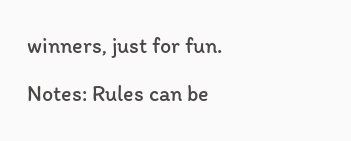winners, just for fun.

Notes: Rules can be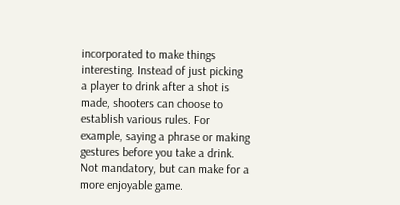incorporated to make things interesting. Instead of just picking a player to drink after a shot is made, shooters can choose to establish various rules. For example, saying a phrase or making gestures before you take a drink. Not mandatory, but can make for a more enjoyable game.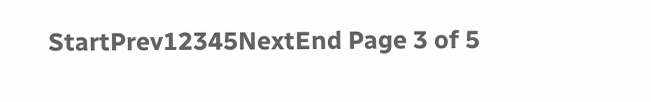StartPrev12345NextEnd Page 3 of 5